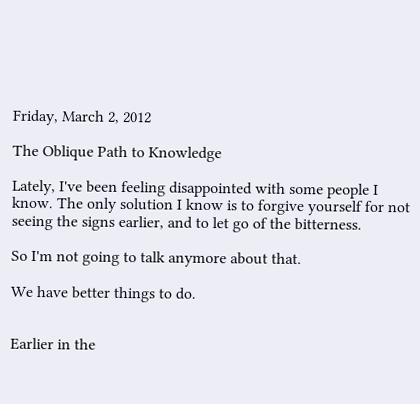Friday, March 2, 2012

The Oblique Path to Knowledge

Lately, I've been feeling disappointed with some people I know. The only solution I know is to forgive yourself for not seeing the signs earlier, and to let go of the bitterness.

So I'm not going to talk anymore about that.

We have better things to do.


Earlier in the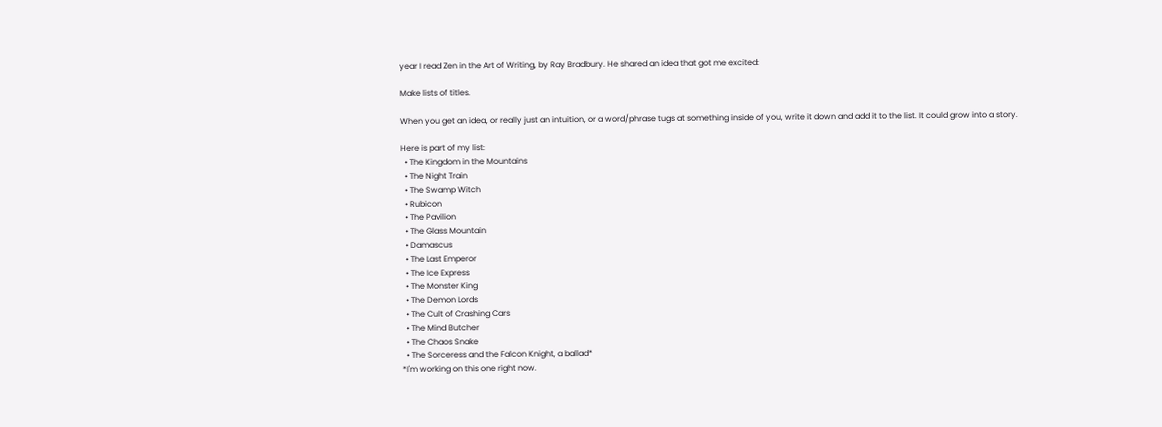year I read Zen in the Art of Writing, by Ray Bradbury. He shared an idea that got me excited:

Make lists of titles.

When you get an idea, or really just an intuition, or a word/phrase tugs at something inside of you, write it down and add it to the list. It could grow into a story.

Here is part of my list:
  • The Kingdom in the Mountains
  • The Night Train
  • The Swamp Witch
  • Rubicon
  • The Pavilion
  • The Glass Mountain
  • Damascus
  • The Last Emperor
  • The Ice Express
  • The Monster King
  • The Demon Lords
  • The Cult of Crashing Cars
  • The Mind Butcher
  • The Chaos Snake
  • The Sorceress and the Falcon Knight, a ballad*
*I'm working on this one right now.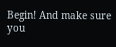Begin! And make sure you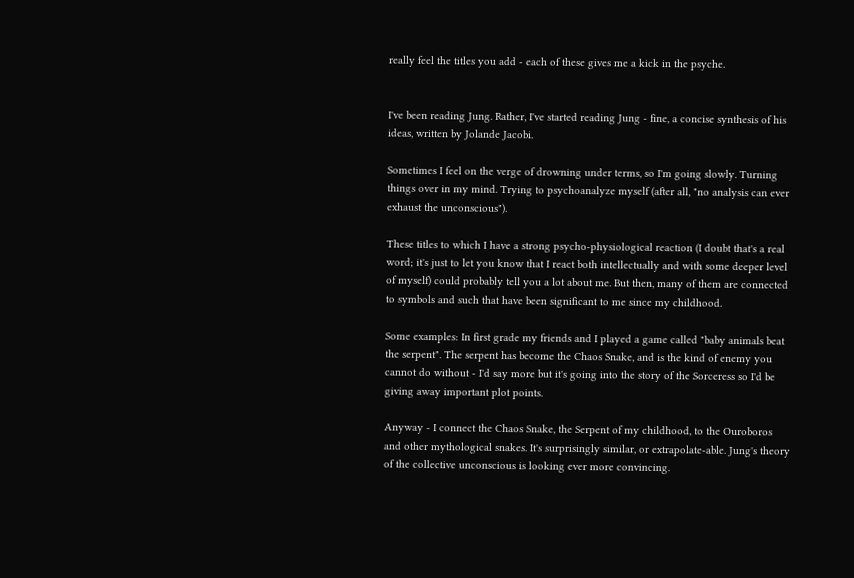really feel the titles you add - each of these gives me a kick in the psyche.


I've been reading Jung. Rather, I've started reading Jung - fine, a concise synthesis of his ideas, written by Jolande Jacobi.

Sometimes I feel on the verge of drowning under terms, so I'm going slowly. Turning things over in my mind. Trying to psychoanalyze myself (after all, "no analysis can ever exhaust the unconscious").

These titles to which I have a strong psycho-physiological reaction (I doubt that's a real word; it's just to let you know that I react both intellectually and with some deeper level of myself) could probably tell you a lot about me. But then, many of them are connected to symbols and such that have been significant to me since my childhood.

Some examples: In first grade my friends and I played a game called "baby animals beat the serpent". The serpent has become the Chaos Snake, and is the kind of enemy you cannot do without - I'd say more but it's going into the story of the Sorceress so I'd be giving away important plot points.

Anyway - I connect the Chaos Snake, the Serpent of my childhood, to the Ouroboros and other mythological snakes. It's surprisingly similar, or extrapolate-able. Jung's theory of the collective unconscious is looking ever more convincing.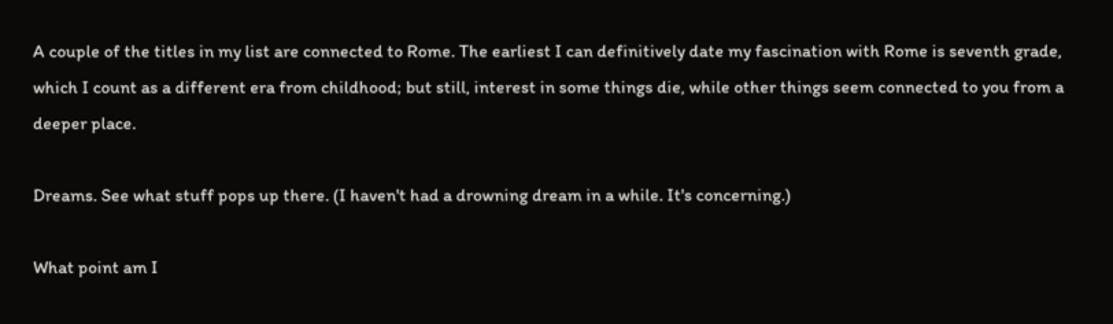A couple of the titles in my list are connected to Rome. The earliest I can definitively date my fascination with Rome is seventh grade, which I count as a different era from childhood; but still, interest in some things die, while other things seem connected to you from a deeper place.

Dreams. See what stuff pops up there. (I haven't had a drowning dream in a while. It's concerning.)

What point am I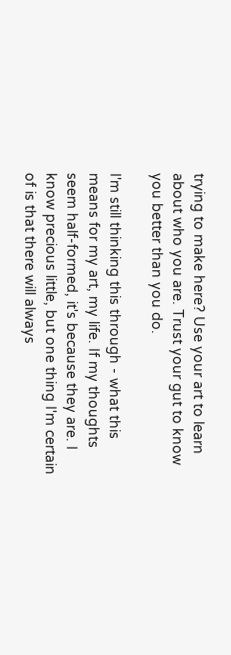trying to make here? Use your art to learn about who you are. Trust your gut to know you better than you do.

I'm still thinking this through - what this means for my art, my life. If my thoughts seem half-formed, it's because they are. I know precious little, but one thing I'm certain of is that there will always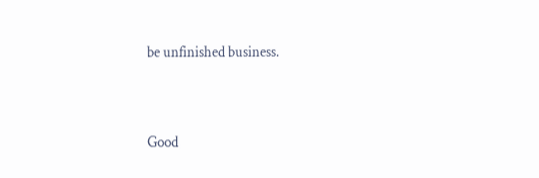be unfinished business.


Good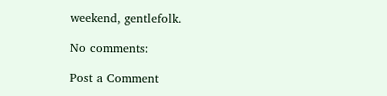weekend, gentlefolk.

No comments:

Post a Comment